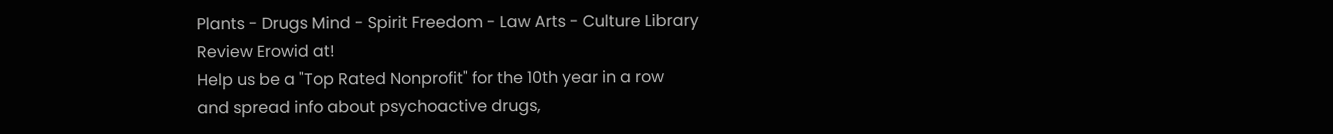Plants - Drugs Mind - Spirit Freedom - Law Arts - Culture Library
Review Erowid at!
Help us be a "Top Rated Nonprofit" for the 10th year in a row
and spread info about psychoactive drugs,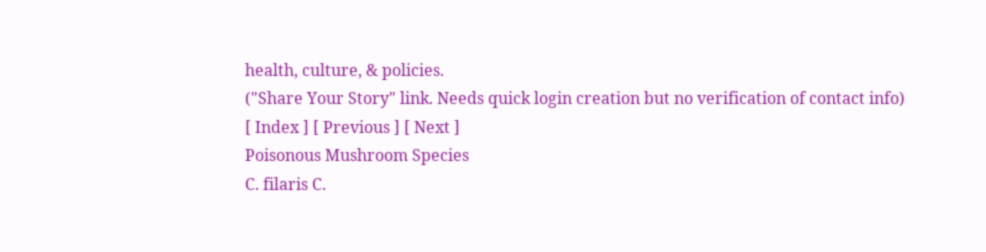health, culture, & policies.
("Share Your Story" link. Needs quick login creation but no verification of contact info)
[ Index ] [ Previous ] [ Next ]
Poisonous Mushroom Species
C. filaris C.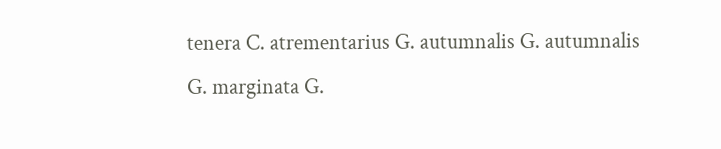tenera C. atrementarius G. autumnalis G. autumnalis
G. marginata G.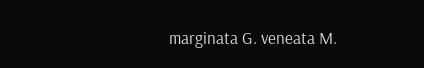marginata G. veneata M.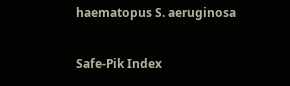haematopus S. aeruginosa

Safe-Pik Index